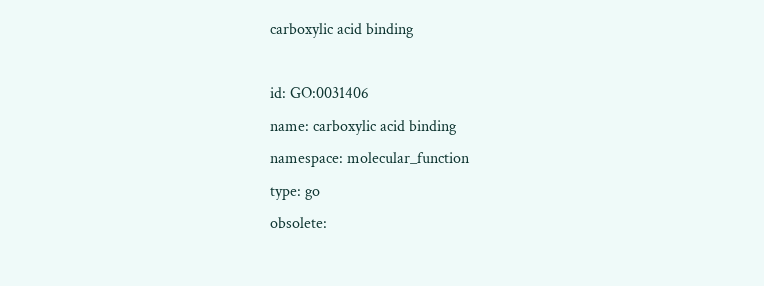carboxylic acid binding

id: GO:0031406
name: carboxylic acid binding
namespace: molecular_function
type: go
obsolete: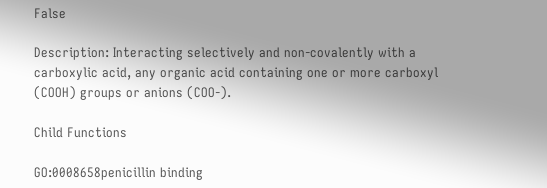False

Description: Interacting selectively and non-covalently with a carboxylic acid, any organic acid containing one or more carboxyl (COOH) groups or anions (COO-).

Child Functions

GO:0008658penicillin binding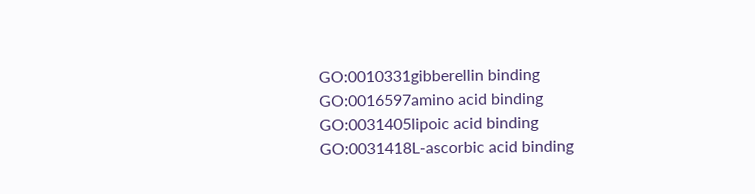GO:0010331gibberellin binding
GO:0016597amino acid binding
GO:0031405lipoic acid binding
GO:0031418L-ascorbic acid binding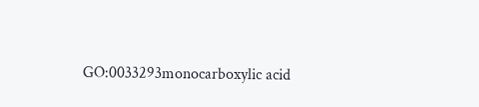GO:0033293monocarboxylic acid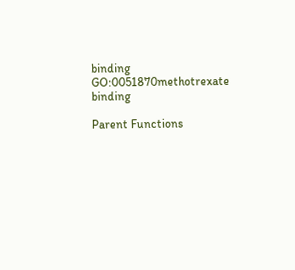binding
GO:0051870methotrexate binding

Parent Functions